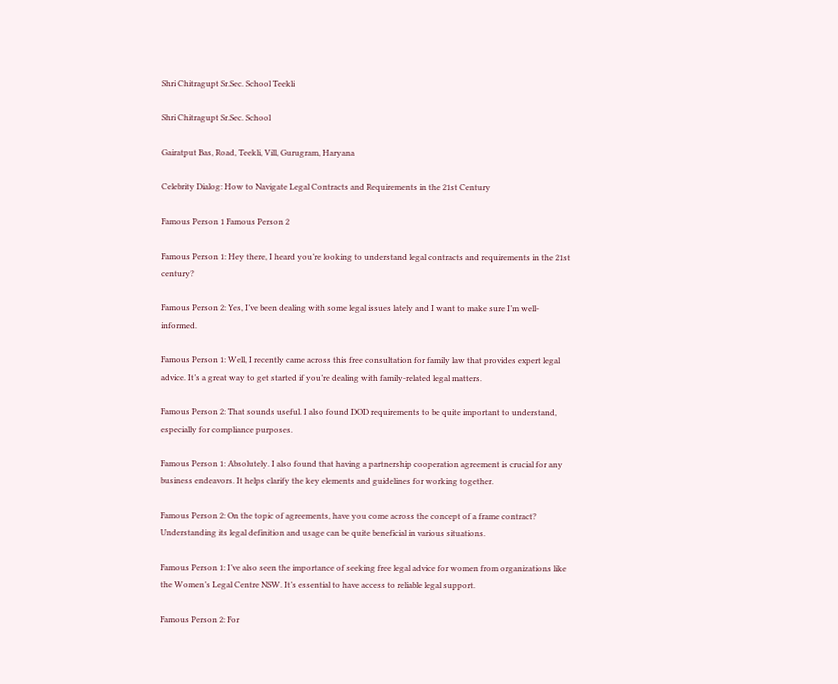Shri Chitragupt Sr.Sec. School Teekli

Shri Chitragupt Sr.Sec. School

Gairatput Bas, Road, Teekli, Vill, Gurugram, Haryana

Celebrity Dialog: How to Navigate Legal Contracts and Requirements in the 21st Century

Famous Person 1 Famous Person 2

Famous Person 1: Hey there, I heard you’re looking to understand legal contracts and requirements in the 21st century?

Famous Person 2: Yes, I’ve been dealing with some legal issues lately and I want to make sure I’m well-informed.

Famous Person 1: Well, I recently came across this free consultation for family law that provides expert legal advice. It’s a great way to get started if you’re dealing with family-related legal matters.

Famous Person 2: That sounds useful. I also found DOD requirements to be quite important to understand, especially for compliance purposes.

Famous Person 1: Absolutely. I also found that having a partnership cooperation agreement is crucial for any business endeavors. It helps clarify the key elements and guidelines for working together.

Famous Person 2: On the topic of agreements, have you come across the concept of a frame contract? Understanding its legal definition and usage can be quite beneficial in various situations.

Famous Person 1: I’ve also seen the importance of seeking free legal advice for women from organizations like the Women’s Legal Centre NSW. It’s essential to have access to reliable legal support.

Famous Person 2: For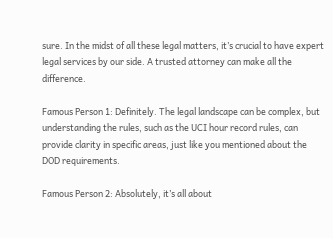sure. In the midst of all these legal matters, it’s crucial to have expert legal services by our side. A trusted attorney can make all the difference.

Famous Person 1: Definitely. The legal landscape can be complex, but understanding the rules, such as the UCI hour record rules, can provide clarity in specific areas, just like you mentioned about the DOD requirements.

Famous Person 2: Absolutely, it’s all about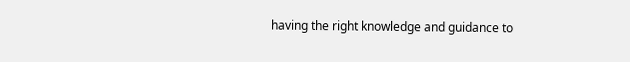having the right knowledge and guidance to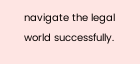navigate the legal world successfully.